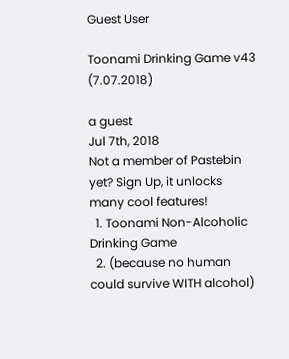Guest User

Toonami Drinking Game v43 (7.07.2018)

a guest
Jul 7th, 2018
Not a member of Pastebin yet? Sign Up, it unlocks many cool features!
  1. Toonami Non-Alcoholic Drinking Game
  2. (because no human could survive WITH alcohol)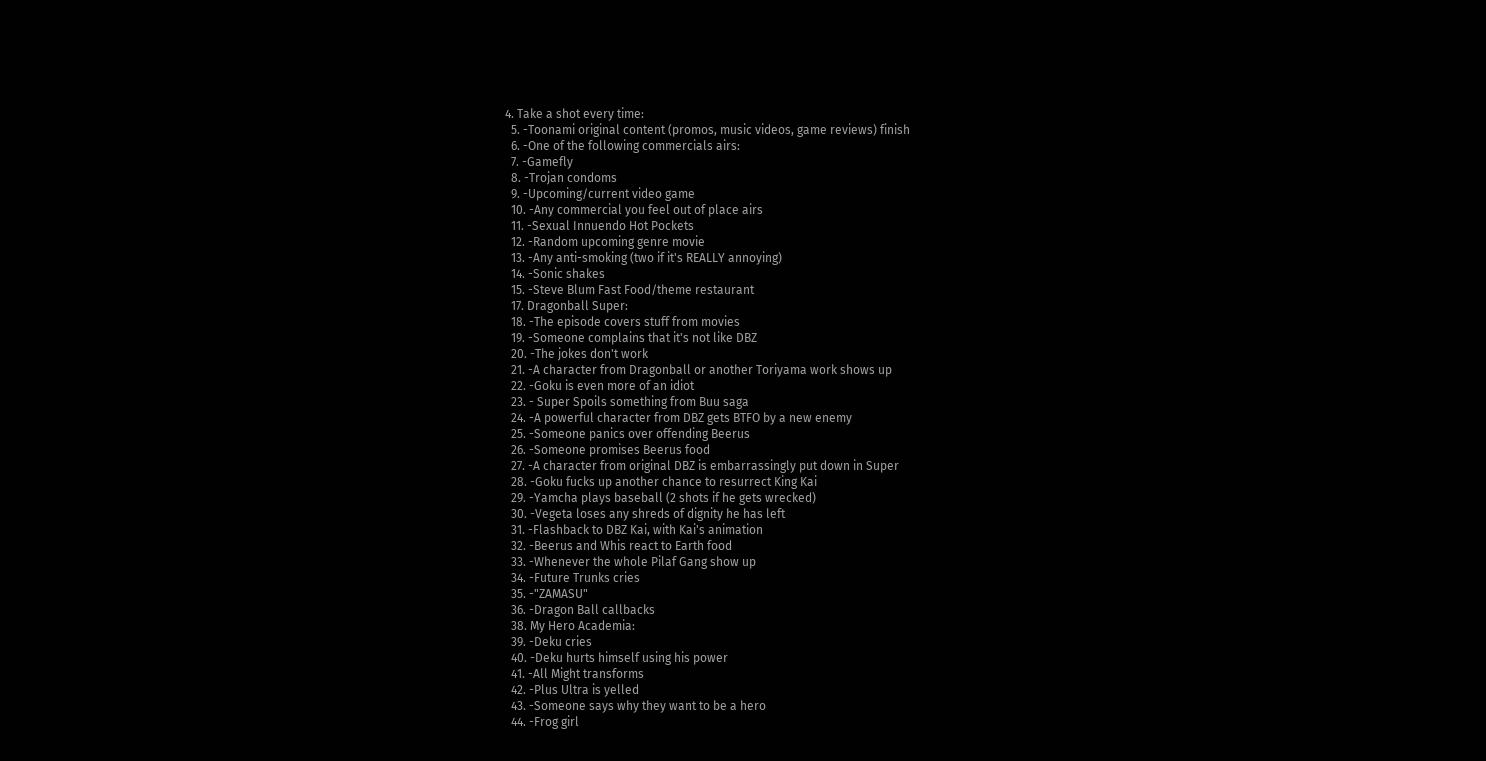4. Take a shot every time:
  5. -Toonami original content (promos, music videos, game reviews) finish
  6. -One of the following commercials airs:
  7. -Gamefly
  8. -Trojan condoms
  9. -Upcoming/current video game
  10. -Any commercial you feel out of place airs
  11. -Sexual Innuendo Hot Pockets
  12. -Random upcoming genre movie
  13. -Any anti-smoking (two if it's REALLY annoying)
  14. -Sonic shakes
  15. -Steve Blum Fast Food/theme restaurant
  17. Dragonball Super:
  18. -The episode covers stuff from movies
  19. -Someone complains that it's not like DBZ
  20. -The jokes don't work
  21. -A character from Dragonball or another Toriyama work shows up
  22. -Goku is even more of an idiot
  23. - Super Spoils something from Buu saga
  24. -A powerful character from DBZ gets BTFO by a new enemy
  25. -Someone panics over offending Beerus
  26. -Someone promises Beerus food
  27. -A character from original DBZ is embarrassingly put down in Super
  28. -Goku fucks up another chance to resurrect King Kai
  29. -Yamcha plays baseball (2 shots if he gets wrecked)
  30. -Vegeta loses any shreds of dignity he has left
  31. -Flashback to DBZ Kai, with Kai's animation
  32. -Beerus and Whis react to Earth food
  33. -Whenever the whole Pilaf Gang show up
  34. -Future Trunks cries
  35. -"ZAMASU"
  36. -Dragon Ball callbacks
  38. My Hero Academia:
  39. -Deku cries
  40. -Deku hurts himself using his power
  41. -All Might transforms
  42. -Plus Ultra is yelled
  43. -Someone says why they want to be a hero
  44. -Frog girl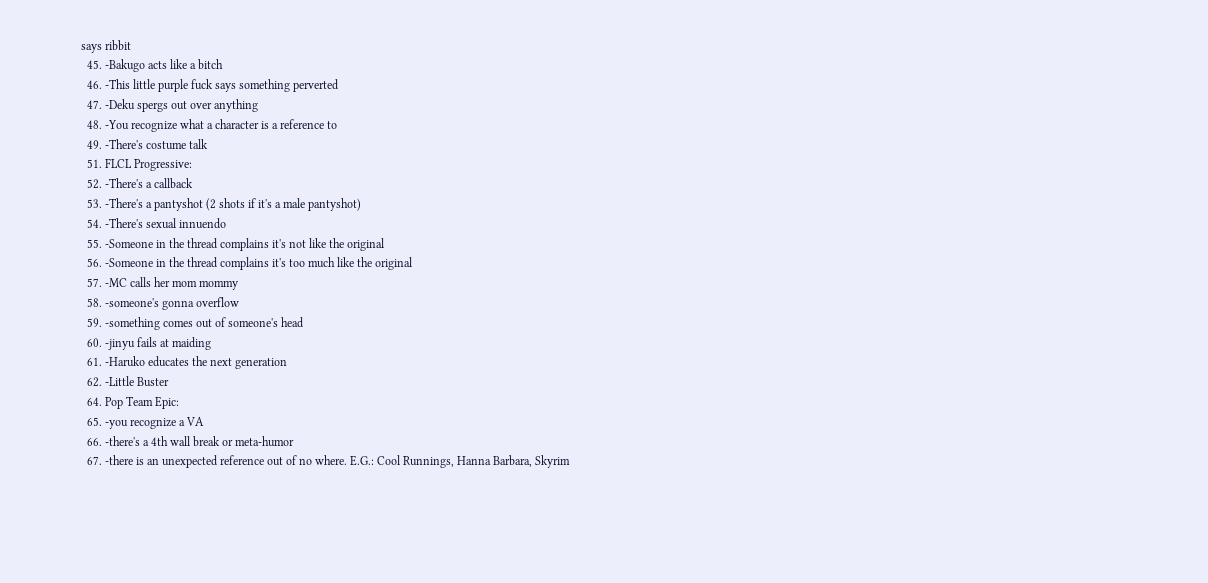says ribbit
  45. -Bakugo acts like a bitch
  46. -This little purple fuck says something perverted
  47. -Deku spergs out over anything
  48. -You recognize what a character is a reference to
  49. -There's costume talk
  51. FLCL Progressive:
  52. -There's a callback
  53. -There's a pantyshot (2 shots if it's a male pantyshot)
  54. -There's sexual innuendo
  55. -Someone in the thread complains it's not like the original
  56. -Someone in the thread complains it's too much like the original
  57. -MC calls her mom mommy
  58. -someone's gonna overflow
  59. -something comes out of someone's head
  60. -jinyu fails at maiding
  61. -Haruko educates the next generation
  62. -Little Buster
  64. Pop Team Epic:
  65. -you recognize a VA
  66. -there's a 4th wall break or meta-humor
  67. -there is an unexpected reference out of no where. E.G.: Cool Runnings, Hanna Barbara, Skyrim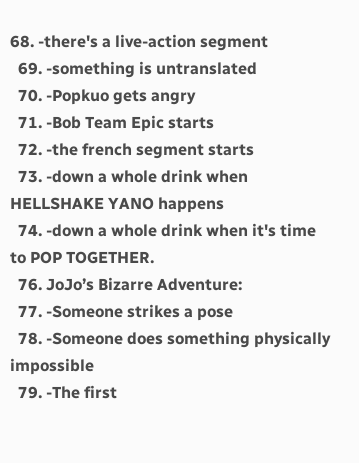68. -there's a live-action segment
  69. -something is untranslated
  70. -Popkuo gets angry
  71. -Bob Team Epic starts
  72. -the french segment starts
  73. -down a whole drink when HELLSHAKE YANO happens
  74. -down a whole drink when it's time to POP TOGETHER.
  76. JoJo’s Bizarre Adventure:
  77. -Someone strikes a pose
  78. -Someone does something physically impossible
  79. -The first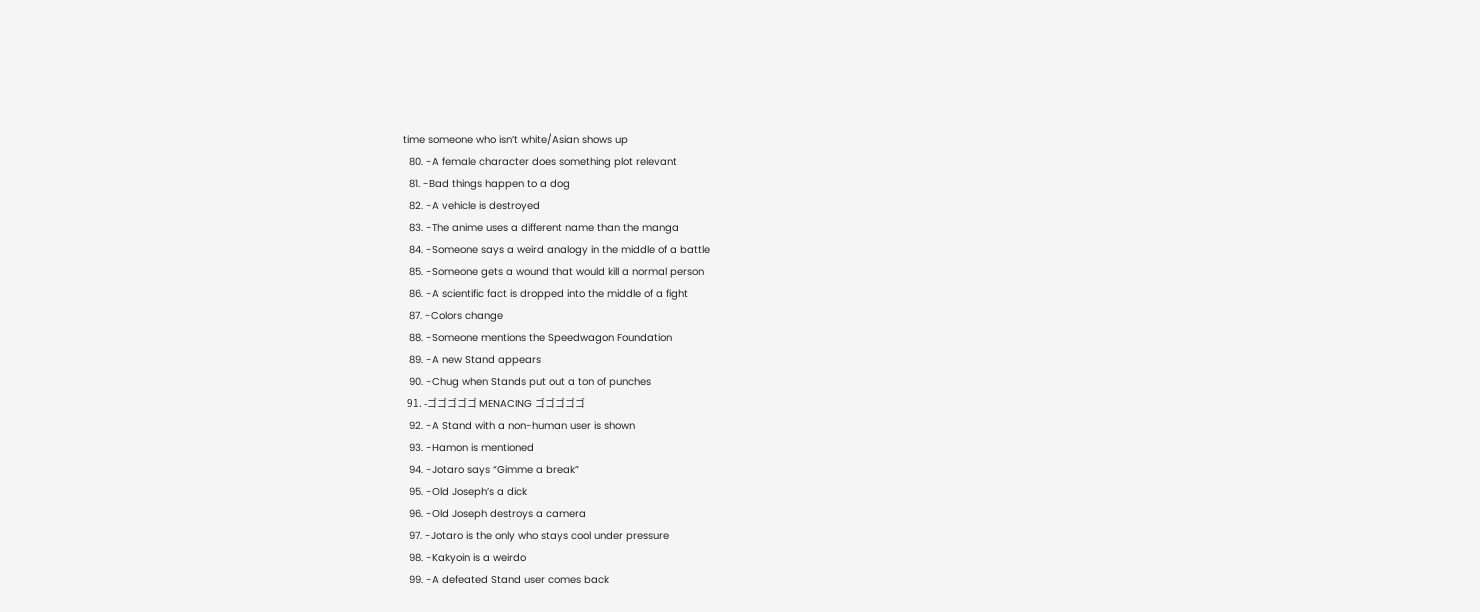time someone who isn’t white/Asian shows up
  80. -A female character does something plot relevant
  81. -Bad things happen to a dog
  82. -A vehicle is destroyed
  83. -The anime uses a different name than the manga
  84. -Someone says a weird analogy in the middle of a battle
  85. -Someone gets a wound that would kill a normal person
  86. -A scientific fact is dropped into the middle of a fight
  87. -Colors change
  88. -Someone mentions the Speedwagon Foundation
  89. -A new Stand appears
  90. -Chug when Stands put out a ton of punches
  91. -ゴゴゴゴゴ MENACING ゴゴゴゴゴ
  92. -A Stand with a non-human user is shown
  93. -Hamon is mentioned
  94. -Jotaro says “Gimme a break”
  95. -Old Joseph’s a dick
  96. -Old Joseph destroys a camera
  97. -Jotaro is the only who stays cool under pressure
  98. -Kakyoin is a weirdo
  99. -A defeated Stand user comes back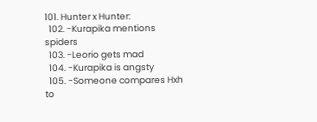101. Hunter x Hunter:
  102. -Kurapika mentions spiders
  103. -Leorio gets mad
  104. -Kurapika is angsty
  105. -Someone compares Hxh to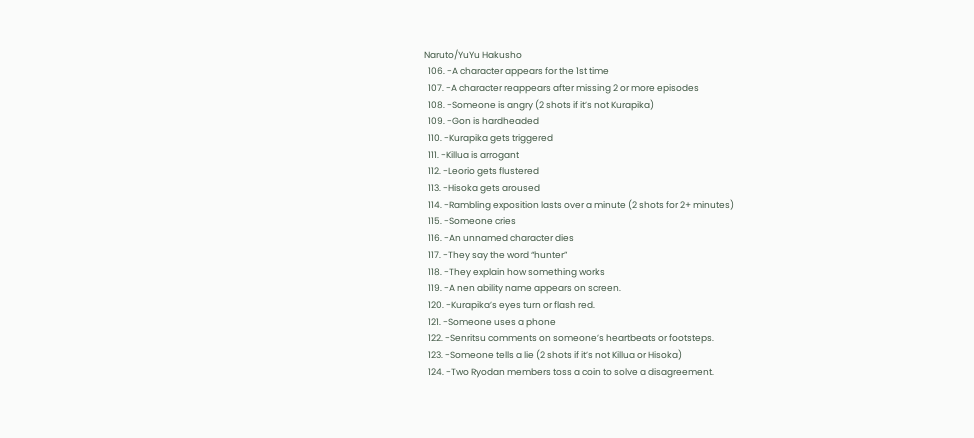Naruto/YuYu Hakusho
  106. -A character appears for the 1st time
  107. -A character reappears after missing 2 or more episodes
  108. -Someone is angry (2 shots if it’s not Kurapika)
  109. -Gon is hardheaded
  110. -Kurapika gets triggered
  111. -Killua is arrogant
  112. -Leorio gets flustered
  113. -Hisoka gets aroused
  114. -Rambling exposition lasts over a minute (2 shots for 2+ minutes)
  115. -Someone cries
  116. -An unnamed character dies
  117. -They say the word “hunter”
  118. -They explain how something works
  119. -A nen ability name appears on screen.
  120. -Kurapika’s eyes turn or flash red.
  121. -Someone uses a phone
  122. -Senritsu comments on someone’s heartbeats or footsteps.
  123. -Someone tells a lie (2 shots if it’s not Killua or Hisoka)
  124. -Two Ryodan members toss a coin to solve a disagreement.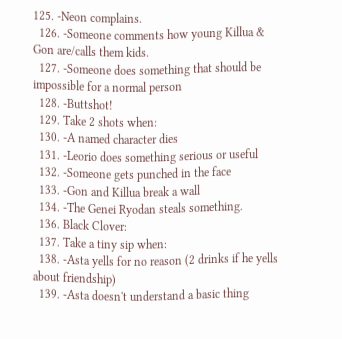125. -Neon complains.
  126. -Someone comments how young Killua & Gon are/calls them kids.
  127. -Someone does something that should be impossible for a normal person
  128. -Buttshot!
  129. Take 2 shots when:
  130. -A named character dies
  131. -Leorio does something serious or useful
  132. -Someone gets punched in the face
  133. -Gon and Killua break a wall
  134. -The Genei Ryodan steals something.
  136. Black Clover:
  137. Take a tiny sip when:
  138. -Asta yells for no reason (2 drinks if he yells about friendship)
  139. -Asta doesn't understand a basic thing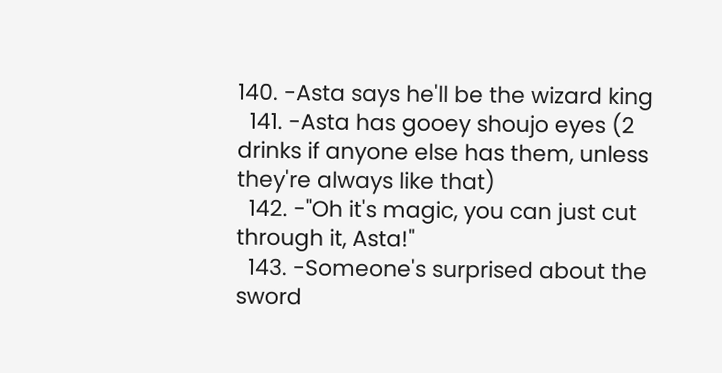140. -Asta says he'll be the wizard king
  141. -Asta has gooey shoujo eyes (2 drinks if anyone else has them, unless they're always like that)
  142. -"Oh it's magic, you can just cut through it, Asta!"
  143. -Someone's surprised about the sword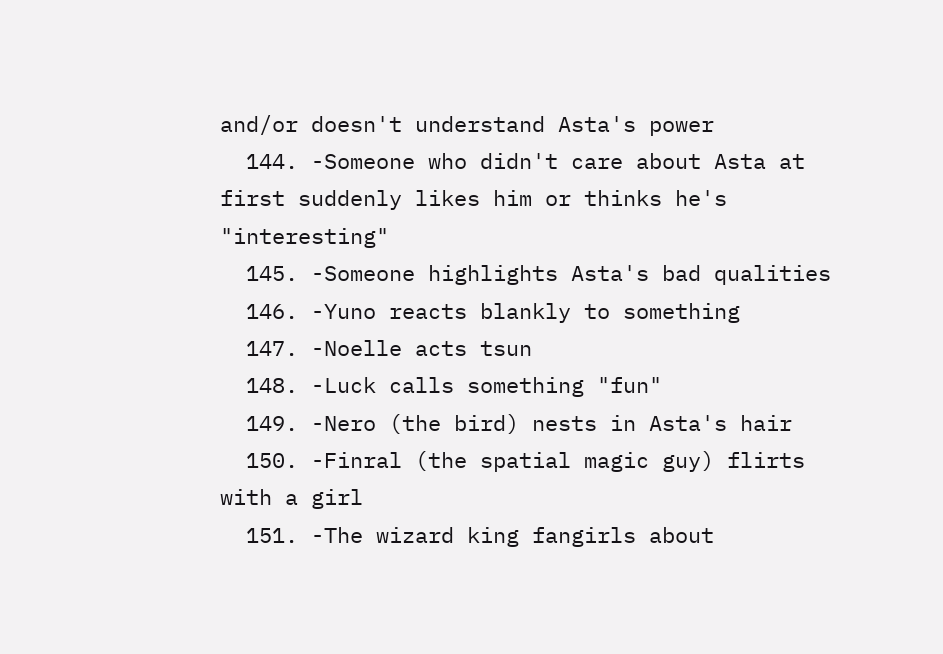and/or doesn't understand Asta's power
  144. -Someone who didn't care about Asta at first suddenly likes him or thinks he's "interesting"
  145. -Someone highlights Asta's bad qualities
  146. -Yuno reacts blankly to something
  147. -Noelle acts tsun
  148. -Luck calls something "fun"
  149. -Nero (the bird) nests in Asta's hair
  150. -Finral (the spatial magic guy) flirts with a girl
  151. -The wizard king fangirls about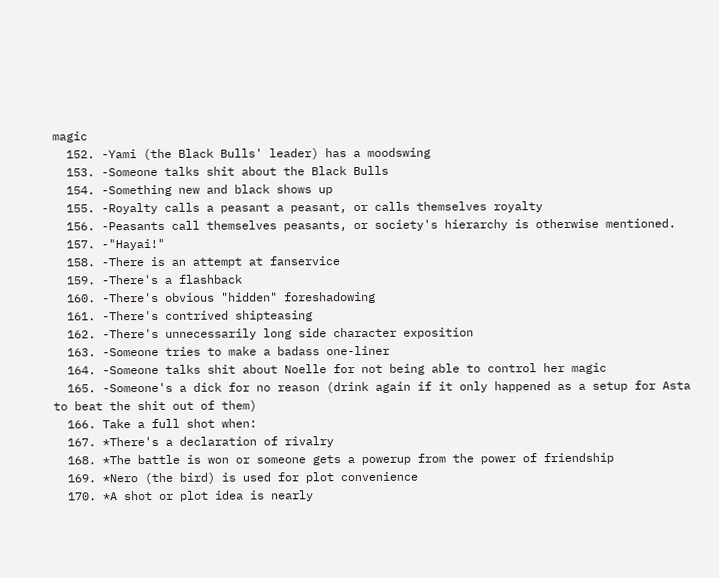magic
  152. -Yami (the Black Bulls' leader) has a moodswing
  153. -Someone talks shit about the Black Bulls
  154. -Something new and black shows up
  155. -Royalty calls a peasant a peasant, or calls themselves royalty
  156. -Peasants call themselves peasants, or society's hierarchy is otherwise mentioned.
  157. -"Hayai!"
  158. -There is an attempt at fanservice
  159. -There's a flashback
  160. -There's obvious "hidden" foreshadowing
  161. -There's contrived shipteasing
  162. -There's unnecessarily long side character exposition
  163. -Someone tries to make a badass one-liner
  164. -Someone talks shit about Noelle for not being able to control her magic
  165. -Someone's a dick for no reason (drink again if it only happened as a setup for Asta to beat the shit out of them)
  166. Take a full shot when:
  167. *There's a declaration of rivalry
  168. *The battle is won or someone gets a powerup from the power of friendship
  169. *Nero (the bird) is used for plot convenience
  170. *A shot or plot idea is nearly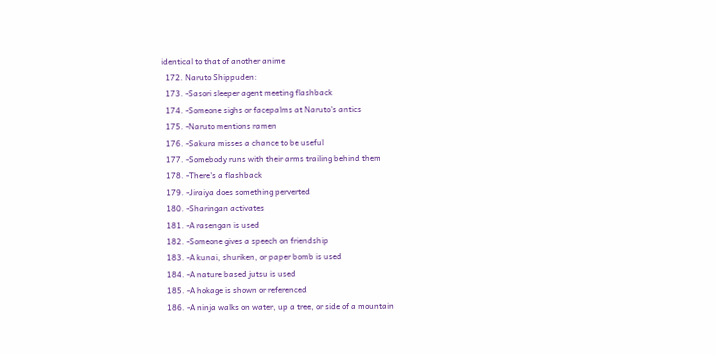identical to that of another anime
  172. Naruto Shippuden:
  173. -Sasori sleeper agent meeting flashback
  174. -Someone sighs or facepalms at Naruto's antics
  175. -Naruto mentions ramen
  176. -Sakura misses a chance to be useful
  177. -Somebody runs with their arms trailing behind them
  178. -There's a flashback
  179. -Jiraiya does something perverted
  180. -Sharingan activates
  181. -A rasengan is used
  182. -Someone gives a speech on friendship
  183. -A kunai, shuriken, or paper bomb is used
  184. -A nature based jutsu is used
  185. -A hokage is shown or referenced
  186. -A ninja walks on water, up a tree, or side of a mountain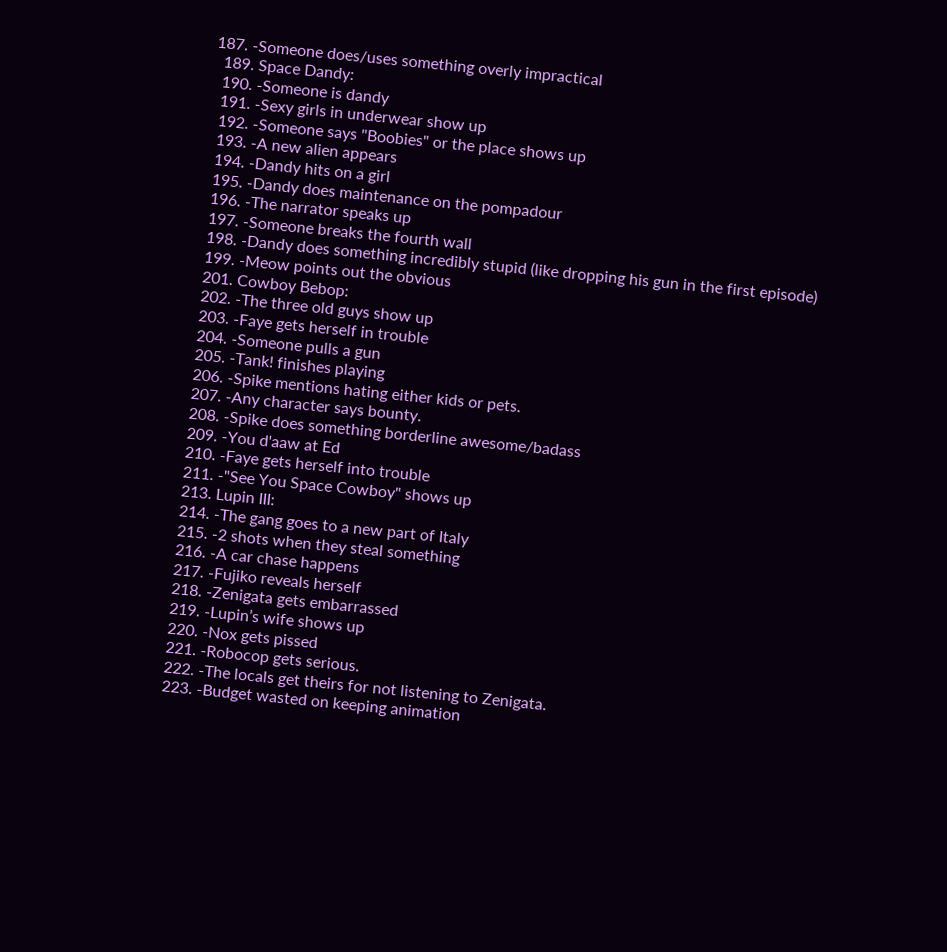187. -Someone does/uses something overly impractical
  189. Space Dandy:
  190. -Someone is dandy
  191. -Sexy girls in underwear show up
  192. -Someone says "Boobies" or the place shows up
  193. -A new alien appears
  194. -Dandy hits on a girl
  195. -Dandy does maintenance on the pompadour
  196. -The narrator speaks up
  197. -Someone breaks the fourth wall
  198. -Dandy does something incredibly stupid (like dropping his gun in the first episode)
  199. -Meow points out the obvious
  201. Cowboy Bebop:
  202. -The three old guys show up
  203. -Faye gets herself in trouble
  204. -Someone pulls a gun
  205. -Tank! finishes playing
  206. -Spike mentions hating either kids or pets.
  207. -Any character says bounty.
  208. -Spike does something borderline awesome/badass
  209. -You d'aaw at Ed
  210. -Faye gets herself into trouble
  211. -"See You Space Cowboy" shows up
  213. Lupin III:
  214. -The gang goes to a new part of Italy
  215. -2 shots when they steal something
  216. -A car chase happens
  217. -Fujiko reveals herself
  218. -Zenigata gets embarrassed
  219. -Lupin’s wife shows up
  220. -Nox gets pissed
  221. -Robocop gets serious.
  222. -The locals get theirs for not listening to Zenigata.
  223. -Budget wasted on keeping animation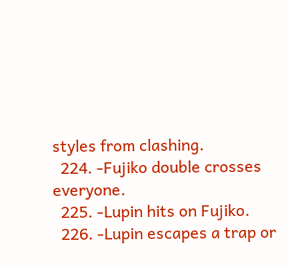styles from clashing.
  224. -Fujiko double crosses everyone.
  225. -Lupin hits on Fujiko.
  226. -Lupin escapes a trap or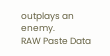outplays an enemy.
RAW Paste Data